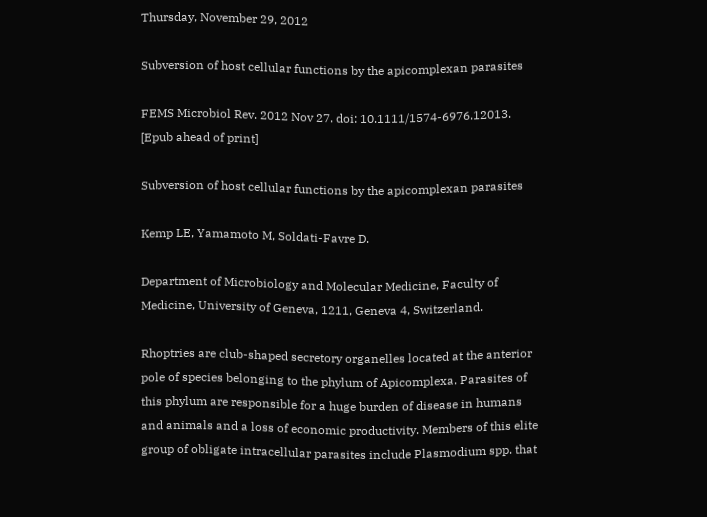Thursday, November 29, 2012

Subversion of host cellular functions by the apicomplexan parasites

FEMS Microbiol Rev. 2012 Nov 27. doi: 10.1111/1574-6976.12013. [Epub ahead of print]

Subversion of host cellular functions by the apicomplexan parasites

Kemp LE, Yamamoto M, Soldati-Favre D.

Department of Microbiology and Molecular Medicine, Faculty of Medicine, University of Geneva, 1211, Geneva 4, Switzerland.

Rhoptries are club-shaped secretory organelles located at the anterior pole of species belonging to the phylum of Apicomplexa. Parasites of this phylum are responsible for a huge burden of disease in humans and animals and a loss of economic productivity. Members of this elite group of obligate intracellular parasites include Plasmodium spp. that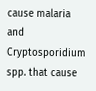cause malaria and Cryptosporidium spp. that cause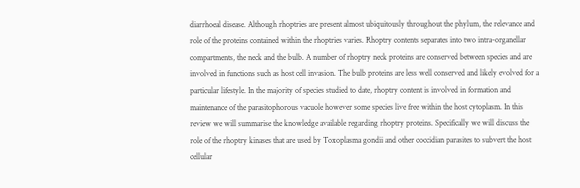diarrhoeal disease. Although rhoptries are present almost ubiquitously throughout the phylum, the relevance and role of the proteins contained within the rhoptries varies. Rhoptry contents separates into two intra-organellar compartments, the neck and the bulb. A number of rhoptry neck proteins are conserved between species and are involved in functions such as host cell invasion. The bulb proteins are less well conserved and likely evolved for a particular lifestyle. In the majority of species studied to date, rhoptry content is involved in formation and maintenance of the parasitophorous vacuole however some species live free within the host cytoplasm. In this review we will summarise the knowledge available regarding rhoptry proteins. Specifically we will discuss the role of the rhoptry kinases that are used by Toxoplasma gondii and other coccidian parasites to subvert the host cellular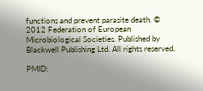functions and prevent parasite death. © 2012 Federation of European Microbiological Societies. Published by Blackwell Publishing Ltd. All rights reserved.

PMID: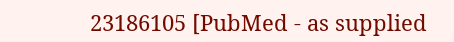23186105 [PubMed - as supplied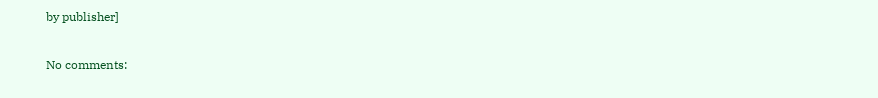by publisher]

No comments: